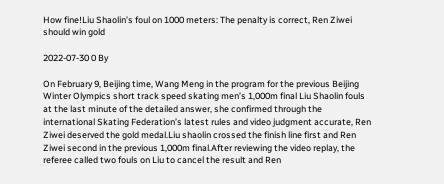How fine!Liu Shaolin’s foul on 1000 meters: The penalty is correct, Ren Ziwei should win gold

2022-07-30 0 By

On February 9, Beijing time, Wang Meng in the program for the previous Beijing Winter Olympics short track speed skating men’s 1,000m final Liu Shaolin fouls at the last minute of the detailed answer, she confirmed through the international Skating Federation’s latest rules and video judgment accurate, Ren Ziwei deserved the gold medal.Liu shaolin crossed the finish line first and Ren Ziwei second in the previous 1,000m final.After reviewing the video replay, the referee called two fouls on Liu to cancel the result and Ren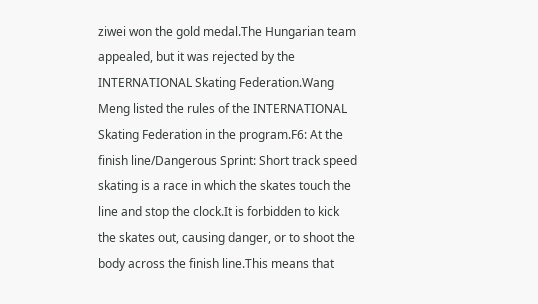ziwei won the gold medal.The Hungarian team appealed, but it was rejected by the INTERNATIONAL Skating Federation.Wang Meng listed the rules of the INTERNATIONAL Skating Federation in the program.F6: At the finish line/Dangerous Sprint: Short track speed skating is a race in which the skates touch the line and stop the clock.It is forbidden to kick the skates out, causing danger, or to shoot the body across the finish line.This means that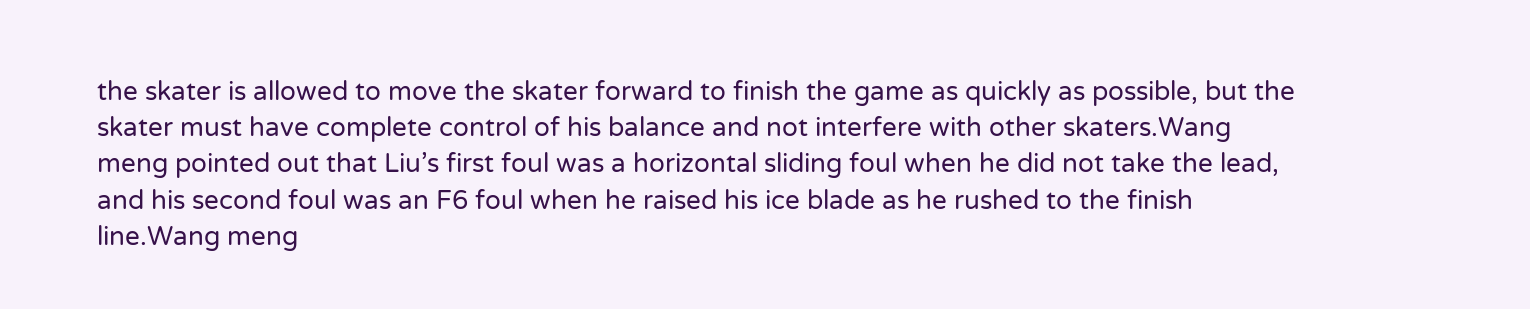the skater is allowed to move the skater forward to finish the game as quickly as possible, but the skater must have complete control of his balance and not interfere with other skaters.Wang meng pointed out that Liu’s first foul was a horizontal sliding foul when he did not take the lead, and his second foul was an F6 foul when he raised his ice blade as he rushed to the finish line.Wang meng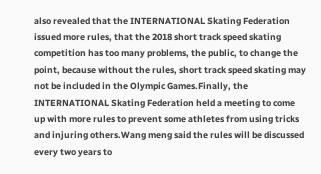also revealed that the INTERNATIONAL Skating Federation issued more rules, that the 2018 short track speed skating competition has too many problems, the public, to change the point, because without the rules, short track speed skating may not be included in the Olympic Games.Finally, the INTERNATIONAL Skating Federation held a meeting to come up with more rules to prevent some athletes from using tricks and injuring others.Wang meng said the rules will be discussed every two years to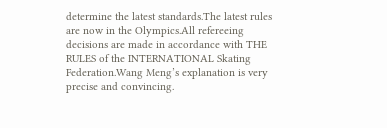determine the latest standards.The latest rules are now in the Olympics.All refereeing decisions are made in accordance with THE RULES of the INTERNATIONAL Skating Federation.Wang Meng’s explanation is very precise and convincing.